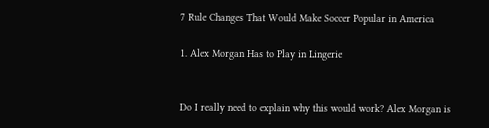7 Rule Changes That Would Make Soccer Popular in America

1. Alex Morgan Has to Play in Lingerie


Do I really need to explain why this would work? Alex Morgan is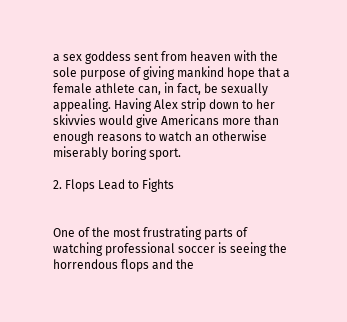a sex goddess sent from heaven with the sole purpose of giving mankind hope that a female athlete can, in fact, be sexually appealing. Having Alex strip down to her skivvies would give Americans more than enough reasons to watch an otherwise miserably boring sport.

2. Flops Lead to Fights


One of the most frustrating parts of watching professional soccer is seeing the horrendous flops and the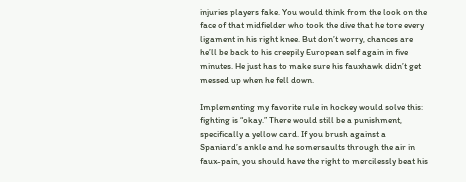injuries players fake. You would think from the look on the face of that midfielder who took the dive that he tore every ligament in his right knee. But don’t worry, chances are he’ll be back to his creepily European self again in five minutes. He just has to make sure his fauxhawk didn’t get messed up when he fell down.

Implementing my favorite rule in hockey would solve this: fighting is “okay.” There would still be a punishment, specifically a yellow card. If you brush against a Spaniard’s ankle and he somersaults through the air in faux-pain, you should have the right to mercilessly beat his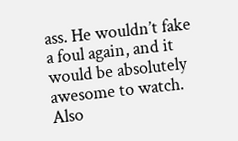ass. He wouldn’t fake a foul again, and it would be absolutely awesome to watch. Also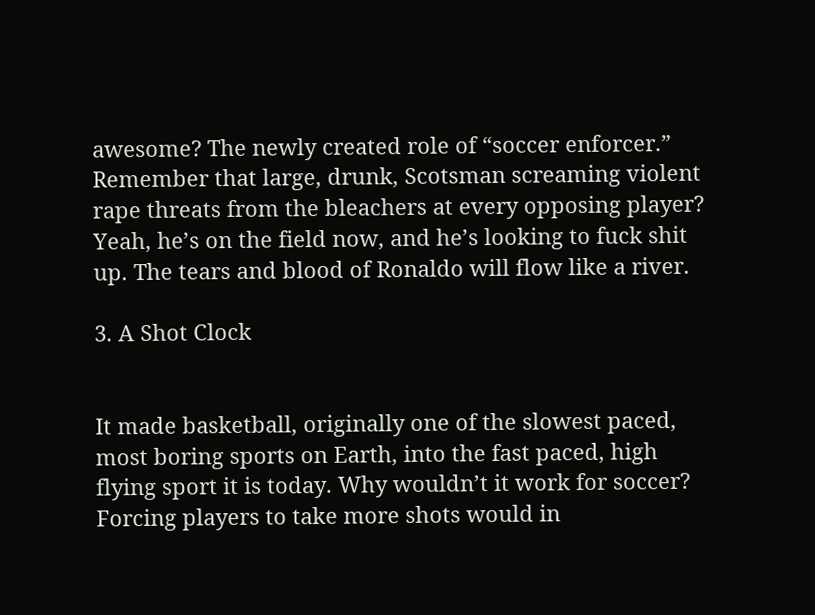awesome? The newly created role of “soccer enforcer.” Remember that large, drunk, Scotsman screaming violent rape threats from the bleachers at every opposing player? Yeah, he’s on the field now, and he’s looking to fuck shit up. The tears and blood of Ronaldo will flow like a river.

3. A Shot Clock


It made basketball, originally one of the slowest paced, most boring sports on Earth, into the fast paced, high flying sport it is today. Why wouldn’t it work for soccer? Forcing players to take more shots would in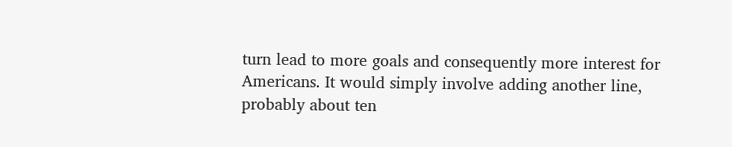turn lead to more goals and consequently more interest for Americans. It would simply involve adding another line, probably about ten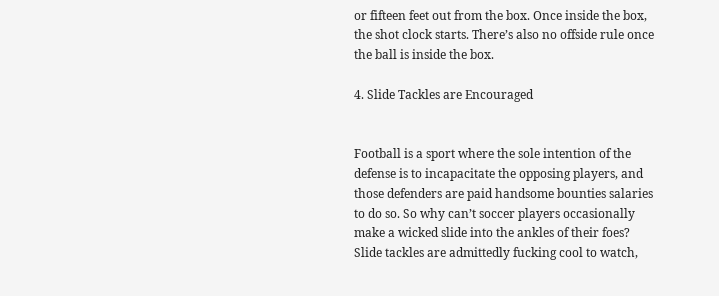or fifteen feet out from the box. Once inside the box, the shot clock starts. There’s also no offside rule once the ball is inside the box.

4. Slide Tackles are Encouraged


Football is a sport where the sole intention of the defense is to incapacitate the opposing players, and those defenders are paid handsome bounties salaries to do so. So why can’t soccer players occasionally make a wicked slide into the ankles of their foes? Slide tackles are admittedly fucking cool to watch,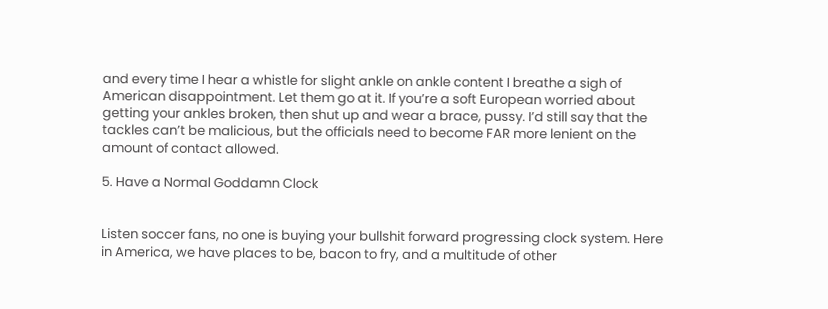and every time I hear a whistle for slight ankle on ankle content I breathe a sigh of American disappointment. Let them go at it. If you’re a soft European worried about getting your ankles broken, then shut up and wear a brace, pussy. I’d still say that the tackles can’t be malicious, but the officials need to become FAR more lenient on the amount of contact allowed.

5. Have a Normal Goddamn Clock


Listen soccer fans, no one is buying your bullshit forward progressing clock system. Here in America, we have places to be, bacon to fry, and a multitude of other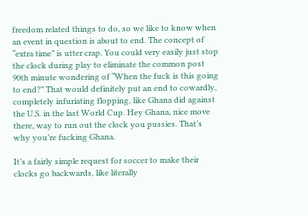freedom related things to do, so we like to know when an event in question is about to end. The concept of “extra time” is utter crap. You could very easily just stop the clock during play to eliminate the common post 90th minute wondering of “When the fuck is this going to end?” That would definitely put an end to cowardly, completely infuriating flopping, like Ghana did against the U.S. in the last World Cup. Hey Ghana, nice move there, way to run out the clock you pussies. That’s why you’re fucking Ghana.

It’s a fairly simple request for soccer to make their clocks go backwards, like literally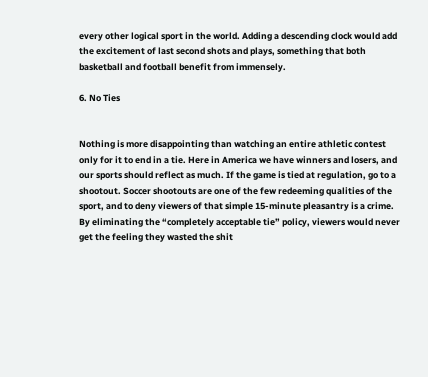every other logical sport in the world. Adding a descending clock would add the excitement of last second shots and plays, something that both basketball and football benefit from immensely.

6. No Ties


Nothing is more disappointing than watching an entire athletic contest only for it to end in a tie. Here in America we have winners and losers, and our sports should reflect as much. If the game is tied at regulation, go to a shootout. Soccer shootouts are one of the few redeeming qualities of the sport, and to deny viewers of that simple 15-minute pleasantry is a crime. By eliminating the “completely acceptable tie” policy, viewers would never get the feeling they wasted the shit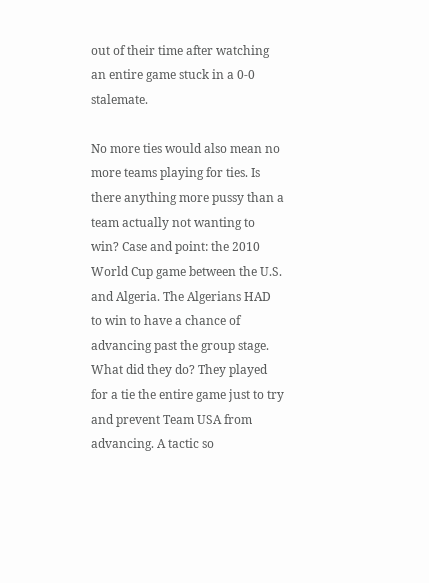out of their time after watching an entire game stuck in a 0-0 stalemate.

No more ties would also mean no more teams playing for ties. Is there anything more pussy than a team actually not wanting to win? Case and point: the 2010 World Cup game between the U.S. and Algeria. The Algerians HAD to win to have a chance of advancing past the group stage. What did they do? They played for a tie the entire game just to try and prevent Team USA from advancing. A tactic so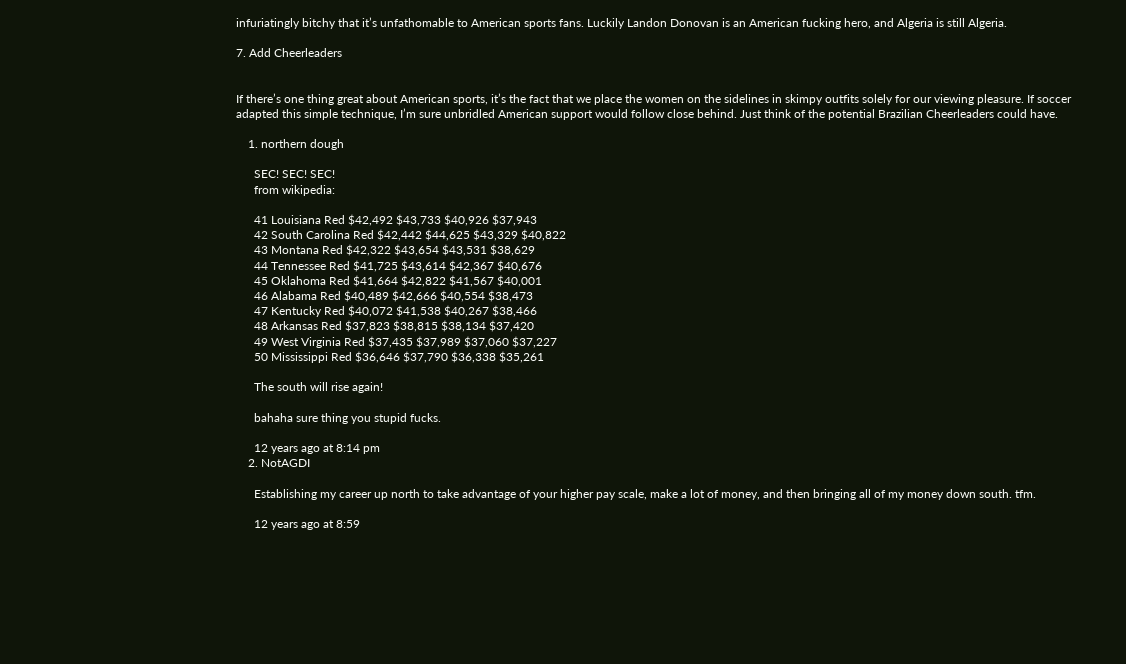infuriatingly bitchy that it’s unfathomable to American sports fans. Luckily Landon Donovan is an American fucking hero, and Algeria is still Algeria.

7. Add Cheerleaders


If there’s one thing great about American sports, it’s the fact that we place the women on the sidelines in skimpy outfits solely for our viewing pleasure. If soccer adapted this simple technique, I’m sure unbridled American support would follow close behind. Just think of the potential Brazilian Cheerleaders could have.

    1. northern dough

      SEC! SEC! SEC!
      from wikipedia:

      41 Louisiana Red $42,492 $43,733 $40,926 $37,943
      42 South Carolina Red $42,442 $44,625 $43,329 $40,822
      43 Montana Red $42,322 $43,654 $43,531 $38,629
      44 Tennessee Red $41,725 $43,614 $42,367 $40,676
      45 Oklahoma Red $41,664 $42,822 $41,567 $40,001
      46 Alabama Red $40,489 $42,666 $40,554 $38,473
      47 Kentucky Red $40,072 $41,538 $40,267 $38,466
      48 Arkansas Red $37,823 $38,815 $38,134 $37,420
      49 West Virginia Red $37,435 $37,989 $37,060 $37,227
      50 Mississippi Red $36,646 $37,790 $36,338 $35,261

      The south will rise again!

      bahaha sure thing you stupid fucks.

      12 years ago at 8:14 pm
    2. NotAGDI

      Establishing my career up north to take advantage of your higher pay scale, make a lot of money, and then bringing all of my money down south. tfm.

      12 years ago at 8:59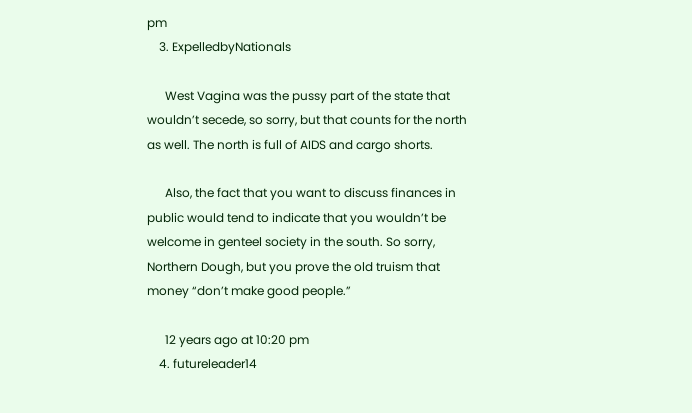pm
    3. ExpelledbyNationals

      West Vagina was the pussy part of the state that wouldn’t secede, so sorry, but that counts for the north as well. The north is full of AIDS and cargo shorts.

      Also, the fact that you want to discuss finances in public would tend to indicate that you wouldn’t be welcome in genteel society in the south. So sorry, Northern Dough, but you prove the old truism that money “don’t make good people.”

      12 years ago at 10:20 pm
    4. futureleader14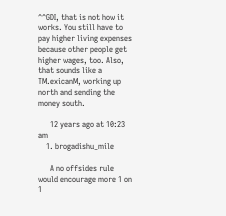^^GDI, that is not how it works. You still have to pay higher living expenses because other people get higher wages, too. Also, that sounds like a TM.exicanM, working up north and sending the money south.

      12 years ago at 10:23 am
    1. brogadishu_mile

      A no offsides rule would encourage more 1 on 1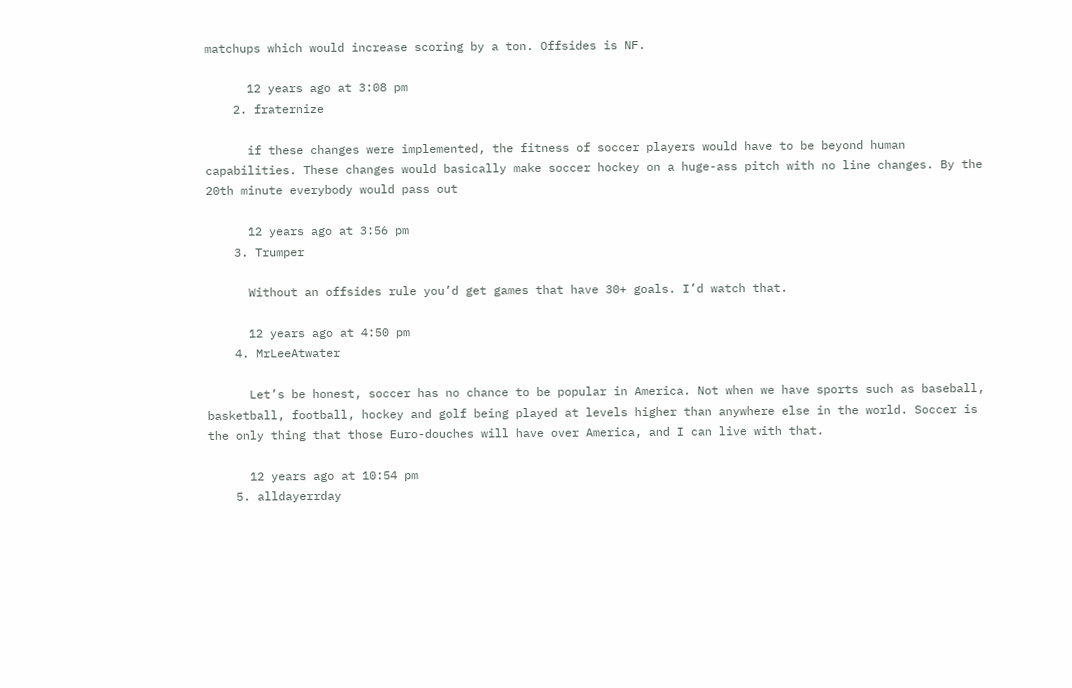matchups which would increase scoring by a ton. Offsides is NF.

      12 years ago at 3:08 pm
    2. fraternize

      if these changes were implemented, the fitness of soccer players would have to be beyond human capabilities. These changes would basically make soccer hockey on a huge-ass pitch with no line changes. By the 20th minute everybody would pass out

      12 years ago at 3:56 pm
    3. Trumper

      Without an offsides rule you’d get games that have 30+ goals. I’d watch that.

      12 years ago at 4:50 pm
    4. MrLeeAtwater

      Let’s be honest, soccer has no chance to be popular in America. Not when we have sports such as baseball, basketball, football, hockey and golf being played at levels higher than anywhere else in the world. Soccer is the only thing that those Euro-douches will have over America, and I can live with that.

      12 years ago at 10:54 pm
    5. alldayerrday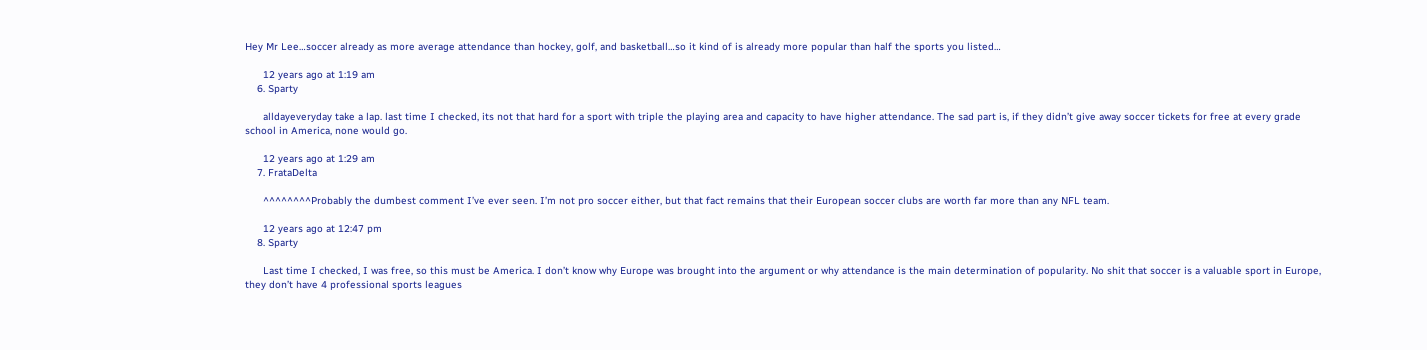Hey Mr Lee…soccer already as more average attendance than hockey, golf, and basketball…so it kind of is already more popular than half the sports you listed…

      12 years ago at 1:19 am
    6. Sparty

      alldayeveryday take a lap. last time I checked, its not that hard for a sport with triple the playing area and capacity to have higher attendance. The sad part is, if they didn’t give away soccer tickets for free at every grade school in America, none would go.

      12 years ago at 1:29 am
    7. FrataDelta

      ^^^^^^^^Probably the dumbest comment I’ve ever seen. I’m not pro soccer either, but that fact remains that their European soccer clubs are worth far more than any NFL team.

      12 years ago at 12:47 pm
    8. Sparty

      Last time I checked, I was free, so this must be America. I don’t know why Europe was brought into the argument or why attendance is the main determination of popularity. No shit that soccer is a valuable sport in Europe, they don’t have 4 professional sports leagues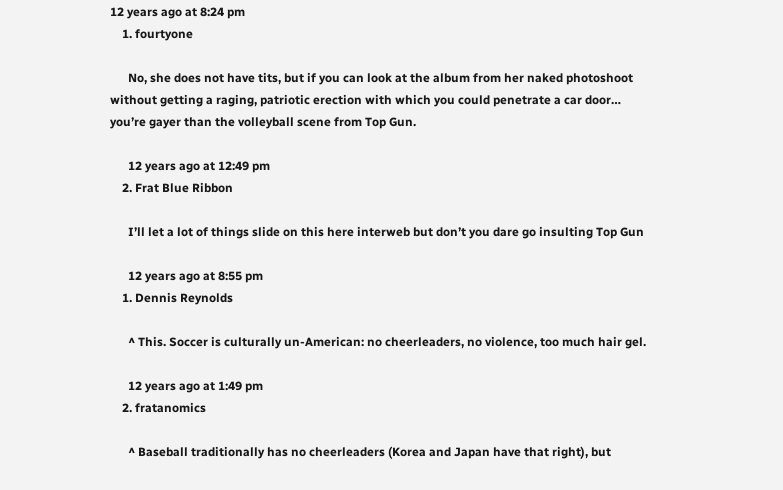12 years ago at 8:24 pm
    1. fourtyone

      No, she does not have tits, but if you can look at the album from her naked photoshoot without getting a raging, patriotic erection with which you could penetrate a car door… you’re gayer than the volleyball scene from Top Gun.

      12 years ago at 12:49 pm
    2. Frat Blue Ribbon

      I’ll let a lot of things slide on this here interweb but don’t you dare go insulting Top Gun

      12 years ago at 8:55 pm
    1. Dennis Reynolds

      ^ This. Soccer is culturally un-American: no cheerleaders, no violence, too much hair gel.

      12 years ago at 1:49 pm
    2. fratanomics

      ^ Baseball traditionally has no cheerleaders (Korea and Japan have that right), but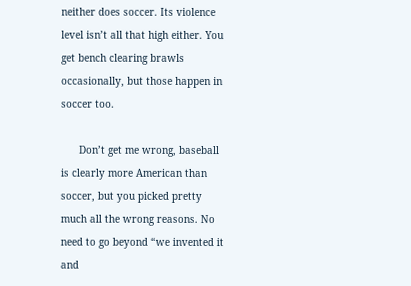neither does soccer. Its violence level isn’t all that high either. You get bench clearing brawls occasionally, but those happen in soccer too.

      Don’t get me wrong, baseball is clearly more American than soccer, but you picked pretty much all the wrong reasons. No need to go beyond “we invented it and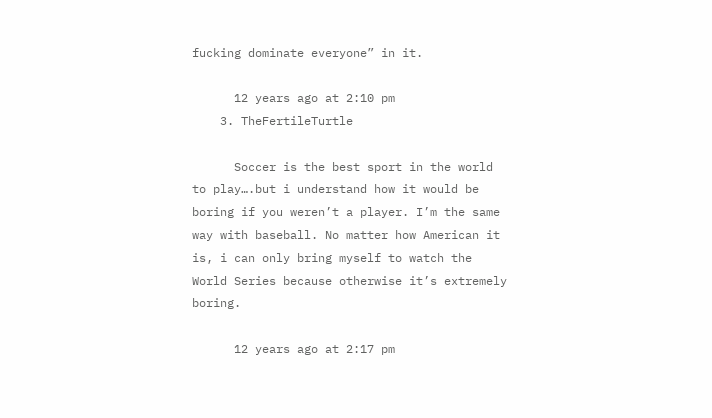fucking dominate everyone” in it.

      12 years ago at 2:10 pm
    3. TheFertileTurtle

      Soccer is the best sport in the world to play….but i understand how it would be boring if you weren’t a player. I’m the same way with baseball. No matter how American it is, i can only bring myself to watch the World Series because otherwise it’s extremely boring.

      12 years ago at 2:17 pm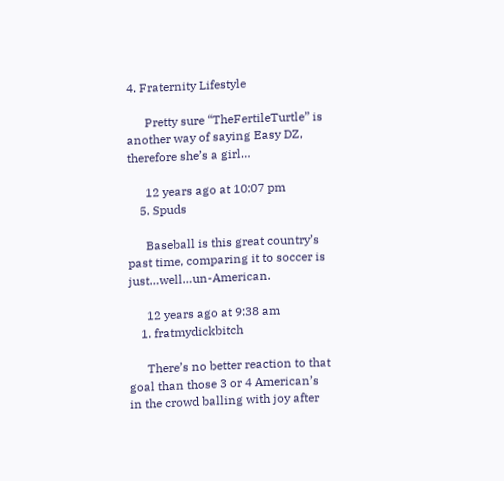4. Fraternity Lifestyle

      Pretty sure “TheFertileTurtle” is another way of saying Easy DZ, therefore she’s a girl…

      12 years ago at 10:07 pm
    5. Spuds

      Baseball is this great country’s past time, comparing it to soccer is just…well…un-American.

      12 years ago at 9:38 am
    1. fratmydickbitch

      There’s no better reaction to that goal than those 3 or 4 American’s in the crowd balling with joy after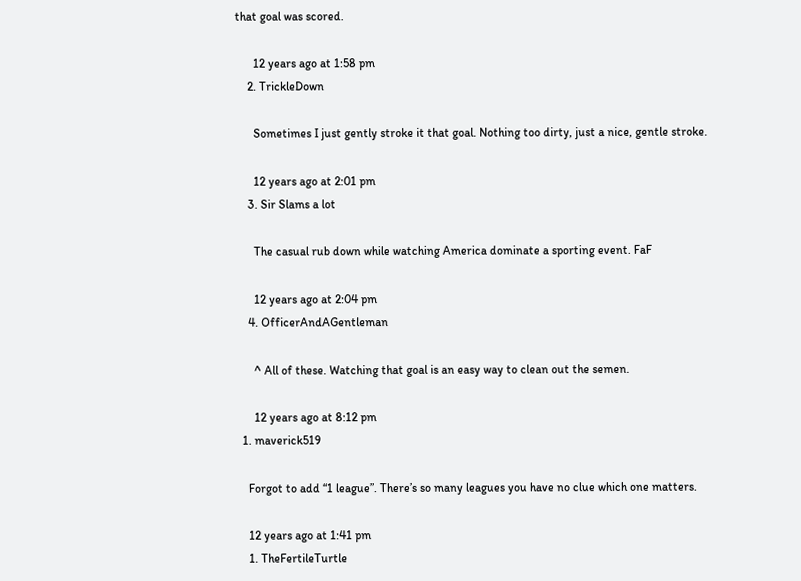that goal was scored.

      12 years ago at 1:58 pm
    2. TrickleDown

      Sometimes I just gently stroke it that goal. Nothing too dirty, just a nice, gentle stroke.

      12 years ago at 2:01 pm
    3. Sir Slams a lot

      The casual rub down while watching America dominate a sporting event. FaF

      12 years ago at 2:04 pm
    4. OfficerAndAGentleman

      ^ All of these. Watching that goal is an easy way to clean out the semen.

      12 years ago at 8:12 pm
  1. maverick519

    Forgot to add “1 league”. There’s so many leagues you have no clue which one matters.

    12 years ago at 1:41 pm
    1. TheFertileTurtle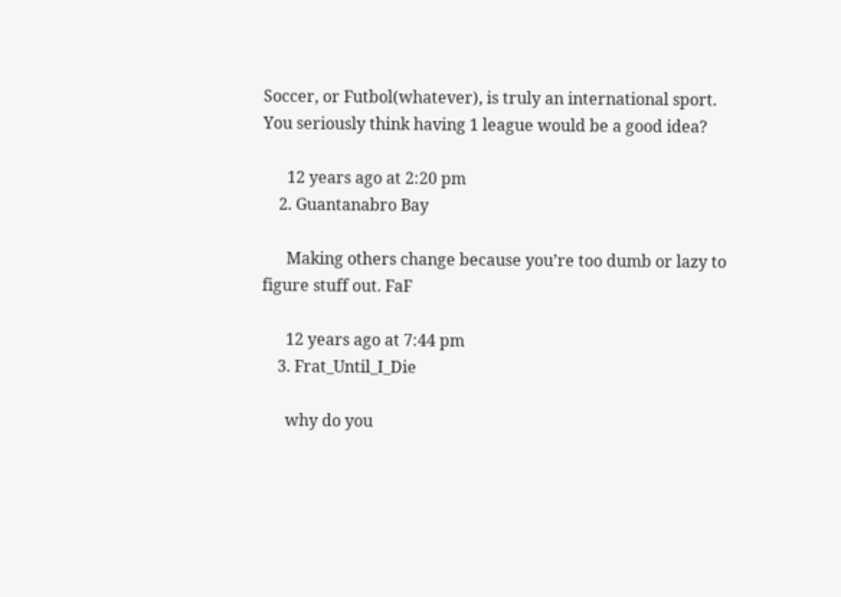Soccer, or Futbol(whatever), is truly an international sport. You seriously think having 1 league would be a good idea?

      12 years ago at 2:20 pm
    2. Guantanabro Bay

      Making others change because you’re too dumb or lazy to figure stuff out. FaF

      12 years ago at 7:44 pm
    3. Frat_Until_I_Die

      why do you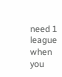need 1 league when you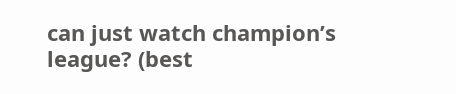can just watch champion’s league? (best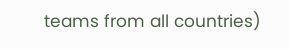teams from all countries)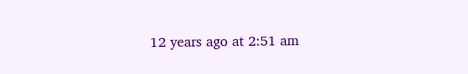12 years ago at 2:51 am